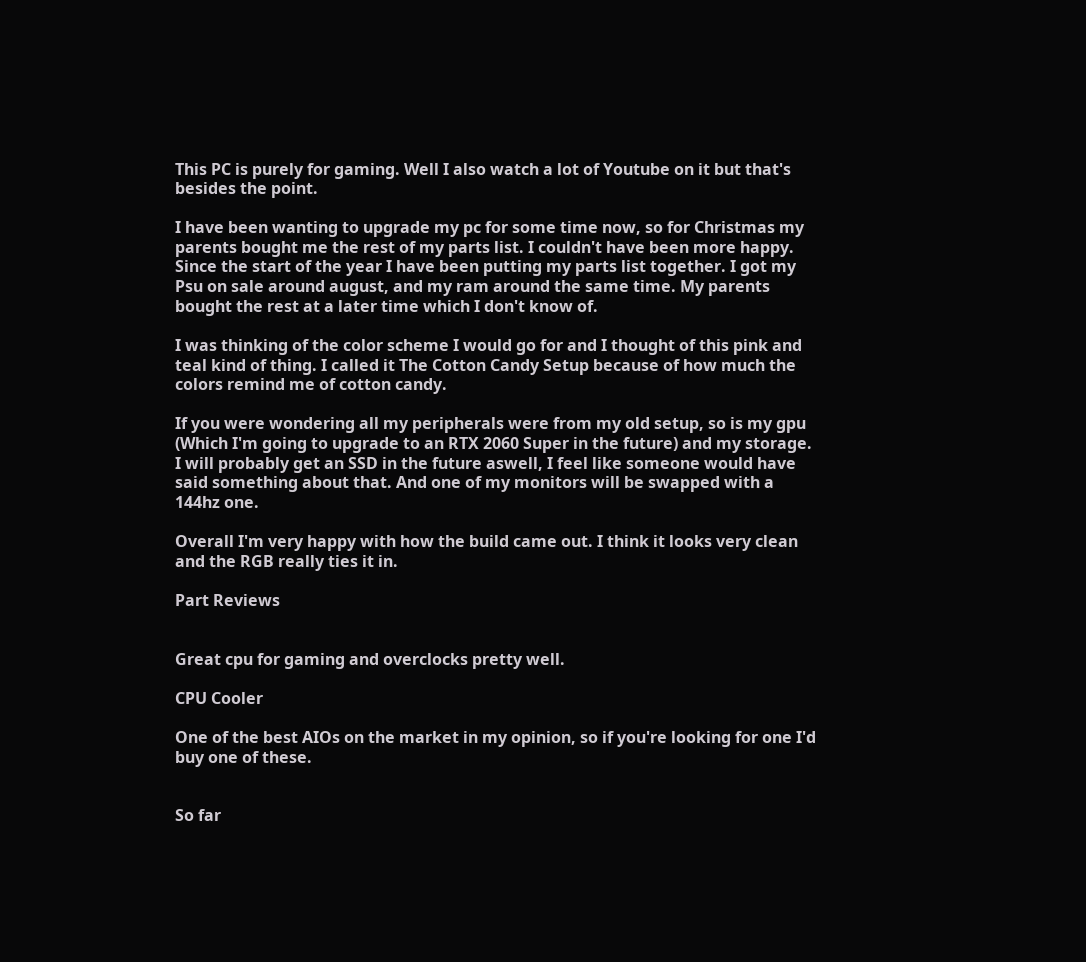This PC is purely for gaming. Well I also watch a lot of Youtube on it but that's besides the point.

I have been wanting to upgrade my pc for some time now, so for Christmas my parents bought me the rest of my parts list. I couldn't have been more happy. Since the start of the year I have been putting my parts list together. I got my Psu on sale around august, and my ram around the same time. My parents bought the rest at a later time which I don't know of.

I was thinking of the color scheme I would go for and I thought of this pink and teal kind of thing. I called it The Cotton Candy Setup because of how much the colors remind me of cotton candy.

If you were wondering all my peripherals were from my old setup, so is my gpu (Which I'm going to upgrade to an RTX 2060 Super in the future) and my storage. I will probably get an SSD in the future aswell, I feel like someone would have said something about that. And one of my monitors will be swapped with a 144hz one.

Overall I'm very happy with how the build came out. I think it looks very clean and the RGB really ties it in.

Part Reviews


Great cpu for gaming and overclocks pretty well.

CPU Cooler

One of the best AIOs on the market in my opinion, so if you're looking for one I'd buy one of these.


So far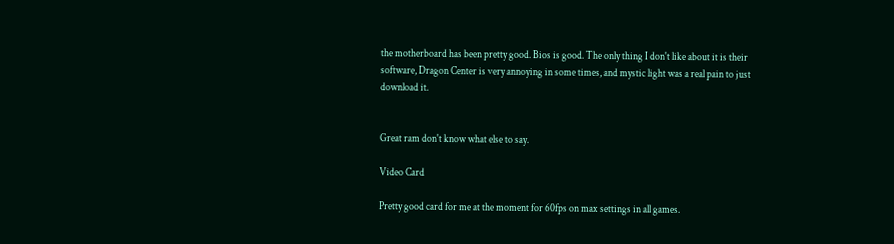the motherboard has been pretty good. Bios is good. The only thing I don't like about it is their software, Dragon Center is very annoying in some times, and mystic light was a real pain to just download it.


Great ram don't know what else to say.

Video Card

Pretty good card for me at the moment for 60fps on max settings in all games.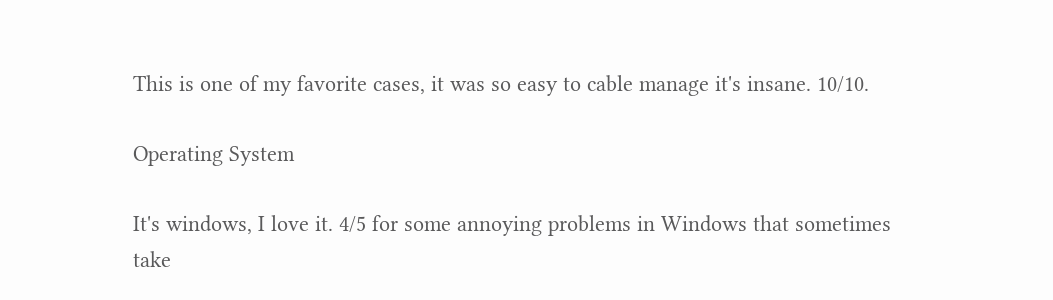This is one of my favorite cases, it was so easy to cable manage it's insane. 10/10.

Operating System

It's windows, I love it. 4/5 for some annoying problems in Windows that sometimes take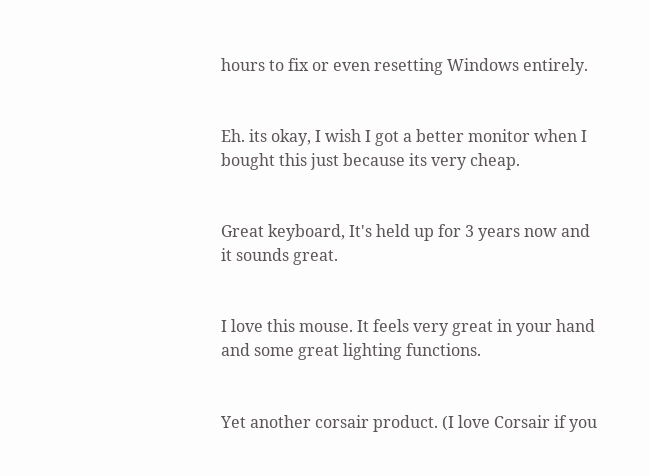hours to fix or even resetting Windows entirely.


Eh. its okay, I wish I got a better monitor when I bought this just because its very cheap.


Great keyboard, It's held up for 3 years now and it sounds great.


I love this mouse. It feels very great in your hand and some great lighting functions.


Yet another corsair product. (I love Corsair if you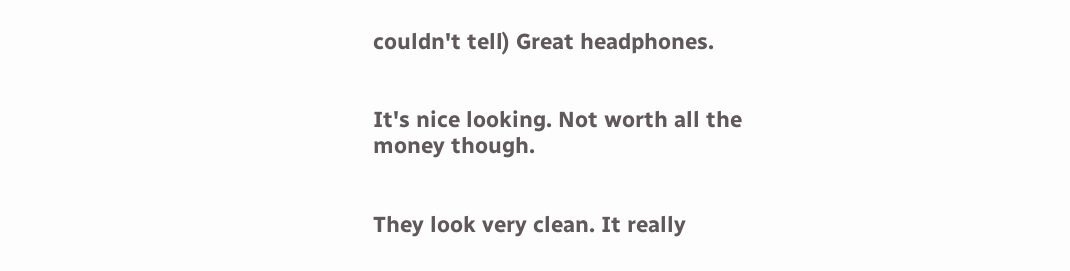couldn't tell) Great headphones.


It's nice looking. Not worth all the money though.


They look very clean. It really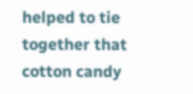helped to tie together that cotton candy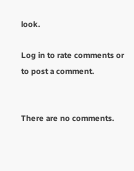look.

Log in to rate comments or to post a comment.


There are no comments.